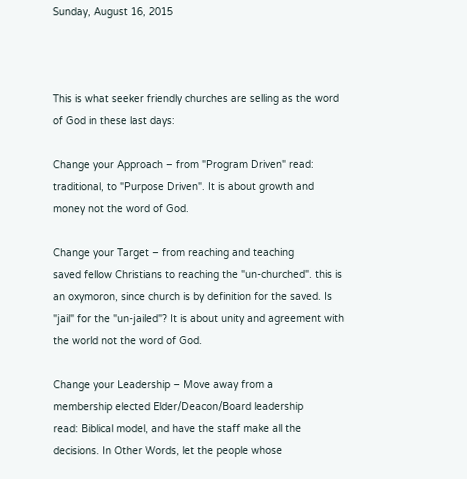Sunday, August 16, 2015



This is what seeker friendly churches are selling as the word of God in these last days:

Change your Approach – from "Program Driven" read: traditional, to "Purpose Driven". It is about growth and money not the word of God.

Change your Target – from reaching and teaching
saved fellow Christians to reaching the "un-churched". this is an oxymoron, since church is by definition for the saved. Is "jail" for the "un-jailed"? It is about unity and agreement with the world not the word of God.

Change your Leadership – Move away from a
membership elected Elder/Deacon/Board leadership
read: Biblical model, and have the staff make all the decisions. In Other Words, let the people whose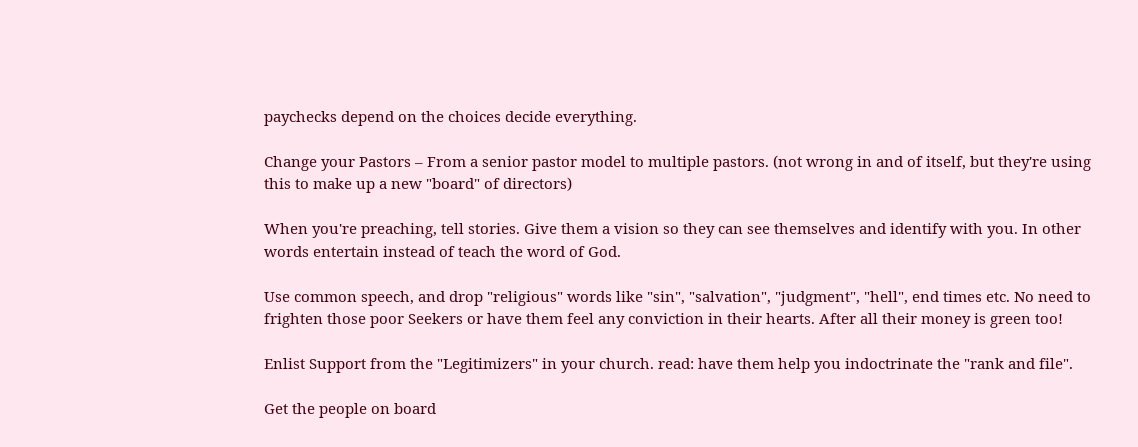paychecks depend on the choices decide everything.

Change your Pastors – From a senior pastor model to multiple pastors. (not wrong in and of itself, but they're using this to make up a new "board" of directors)

When you're preaching, tell stories. Give them a vision so they can see themselves and identify with you. In other words entertain instead of teach the word of God.

Use common speech, and drop "religious" words like "sin", "salvation", "judgment", "hell", end times etc. No need to frighten those poor Seekers or have them feel any conviction in their hearts. After all their money is green too!

Enlist Support from the "Legitimizers" in your church. read: have them help you indoctrinate the "rank and file".

Get the people on board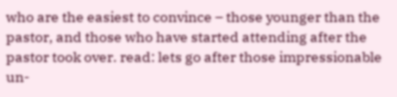who are the easiest to convince – those younger than the pastor, and those who have started attending after the pastor took over. read: lets go after those impressionable un-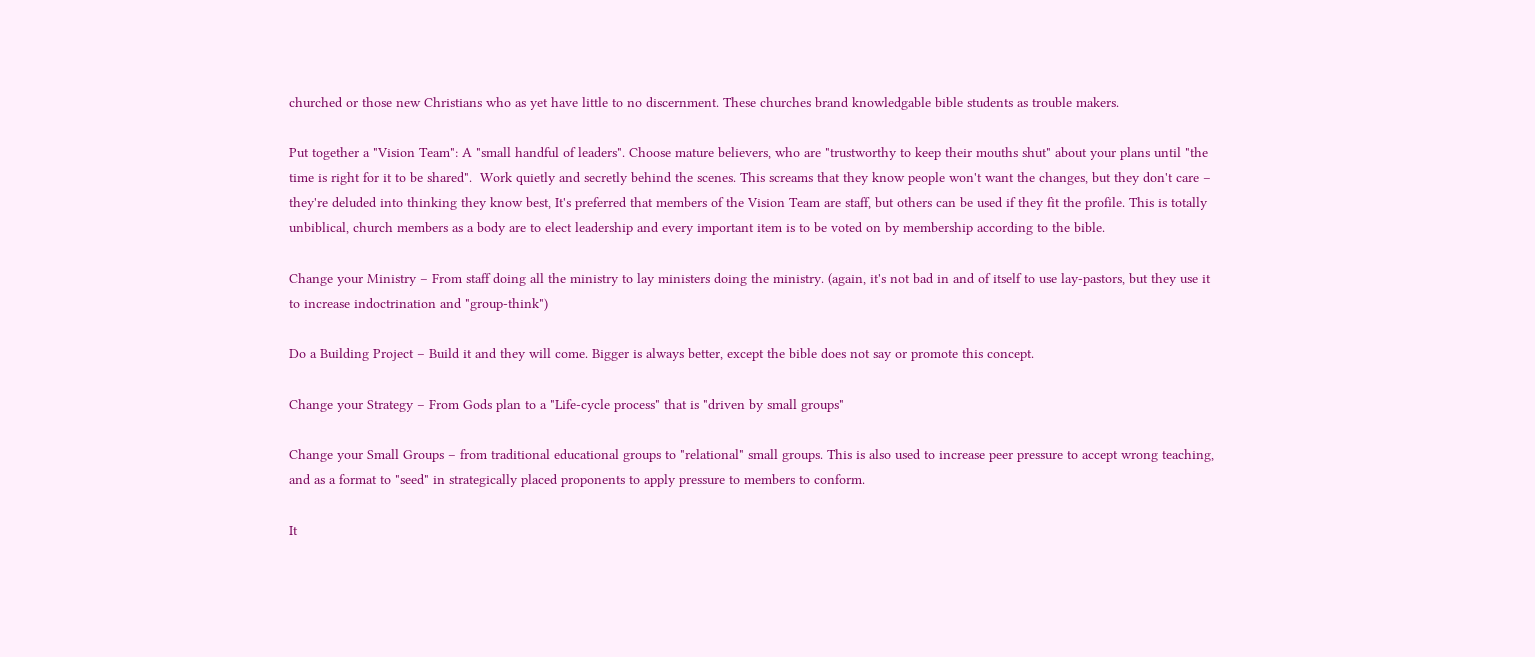churched or those new Christians who as yet have little to no discernment. These churches brand knowledgable bible students as trouble makers.

Put together a "Vision Team": A "small handful of leaders". Choose mature believers, who are "trustworthy to keep their mouths shut" about your plans until "the time is right for it to be shared".  Work quietly and secretly behind the scenes. This screams that they know people won't want the changes, but they don't care – they're deluded into thinking they know best, It's preferred that members of the Vision Team are staff, but others can be used if they fit the profile. This is totally unbiblical, church members as a body are to elect leadership and every important item is to be voted on by membership according to the bible.

Change your Ministry – From staff doing all the ministry to lay ministers doing the ministry. (again, it's not bad in and of itself to use lay-pastors, but they use it to increase indoctrination and "group-think")

Do a Building Project – Build it and they will come. Bigger is always better, except the bible does not say or promote this concept.

Change your Strategy – From Gods plan to a "Life-cycle process" that is "driven by small groups"

Change your Small Groups – from traditional educational groups to "relational" small groups. This is also used to increase peer pressure to accept wrong teaching, and as a format to "seed" in strategically placed proponents to apply pressure to members to conform.

It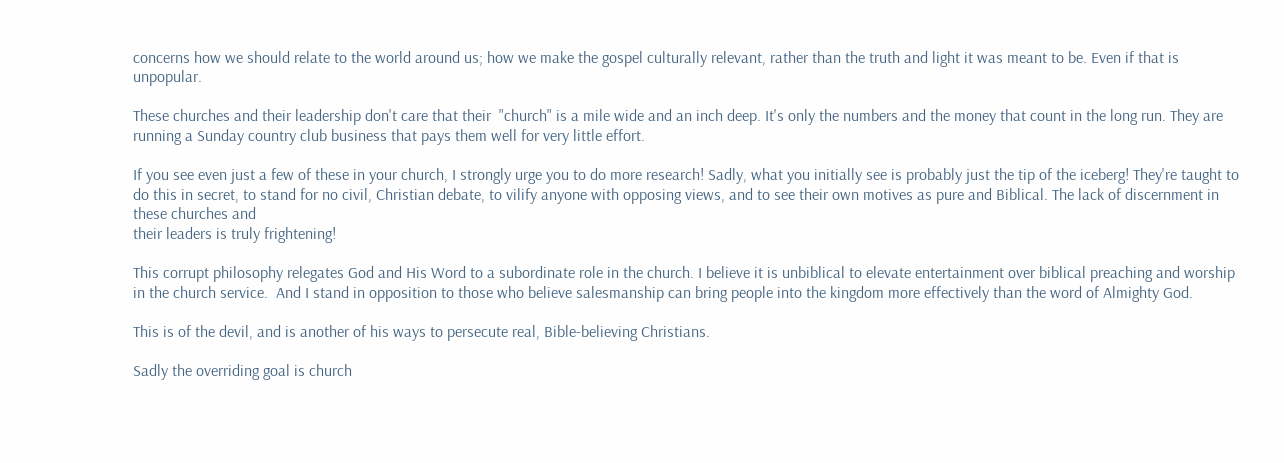concerns how we should relate to the world around us; how we make the gospel culturally relevant, rather than the truth and light it was meant to be. Even if that is unpopular.

These churches and their leadership don't care that their  "church" is a mile wide and an inch deep. It's only the numbers and the money that count in the long run. They are running a Sunday country club business that pays them well for very little effort.

If you see even just a few of these in your church, I strongly urge you to do more research! Sadly, what you initially see is probably just the tip of the iceberg! They're taught to do this in secret, to stand for no civil, Christian debate, to vilify anyone with opposing views, and to see their own motives as pure and Biblical. The lack of discernment in these churches and
their leaders is truly frightening!

This corrupt philosophy relegates God and His Word to a subordinate role in the church. I believe it is unbiblical to elevate entertainment over biblical preaching and worship in the church service.  And I stand in opposition to those who believe salesmanship can bring people into the kingdom more effectively than the word of Almighty God.

This is of the devil, and is another of his ways to persecute real, Bible-believing Christians.

Sadly the overriding goal is church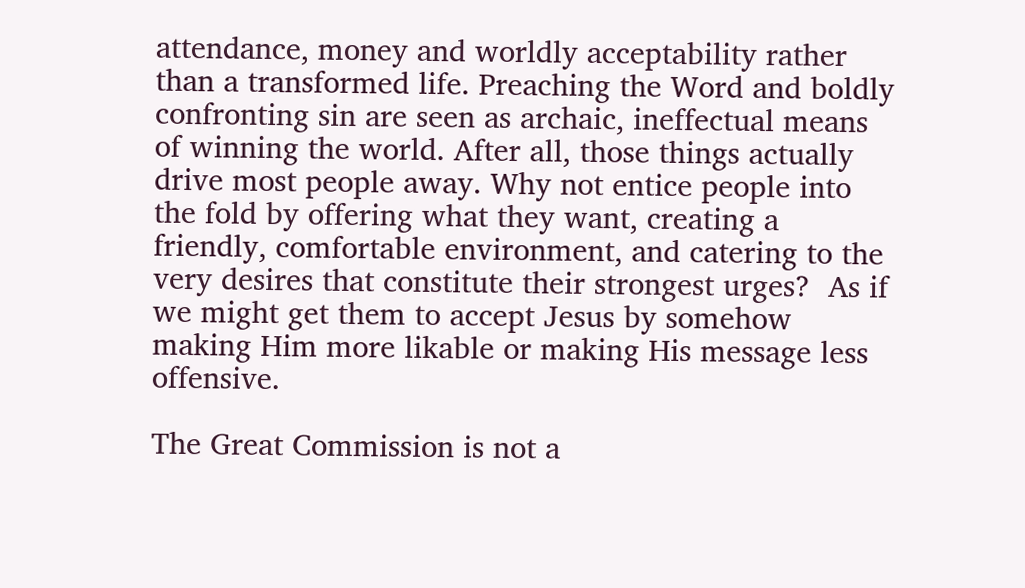attendance, money and worldly acceptability rather than a transformed life. Preaching the Word and boldly confronting sin are seen as archaic, ineffectual means of winning the world. After all, those things actually drive most people away. Why not entice people into the fold by offering what they want, creating a friendly, comfortable environment, and catering to the very desires that constitute their strongest urges?  As if we might get them to accept Jesus by somehow making Him more likable or making His message less offensive.

The Great Commission is not a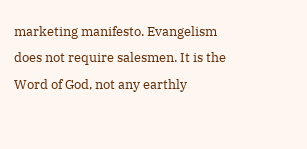marketing manifesto. Evangelism does not require salesmen. It is the Word of God, not any earthly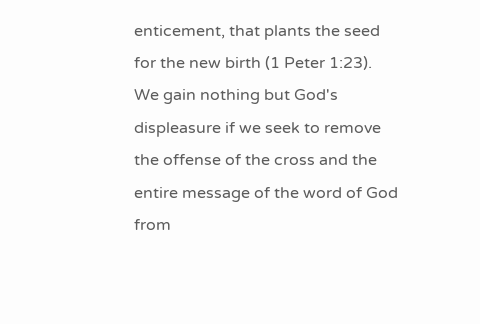enticement, that plants the seed for the new birth (1 Peter 1:23).  We gain nothing but God's displeasure if we seek to remove the offense of the cross and the entire message of the word of God from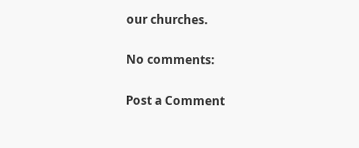our churches.

No comments:

Post a Comment